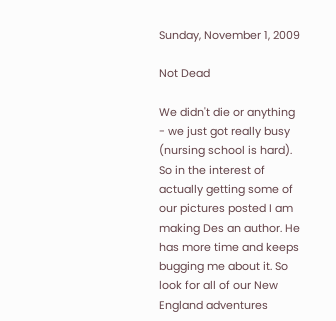Sunday, November 1, 2009

Not Dead

We didn't die or anything - we just got really busy (nursing school is hard). So in the interest of actually getting some of our pictures posted I am making Des an author. He has more time and keeps bugging me about it. So look for all of our New England adventures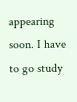appearing soon. I have to go study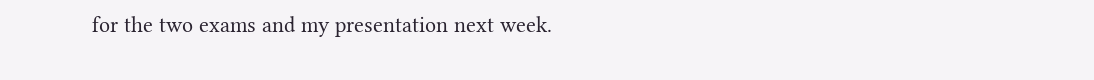for the two exams and my presentation next week.